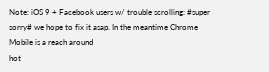Note: iOS 9 + Facebook users w/ trouble scrolling: #super sorry# we hope to fix it asap. In the meantime Chrome Mobile is a reach around
hot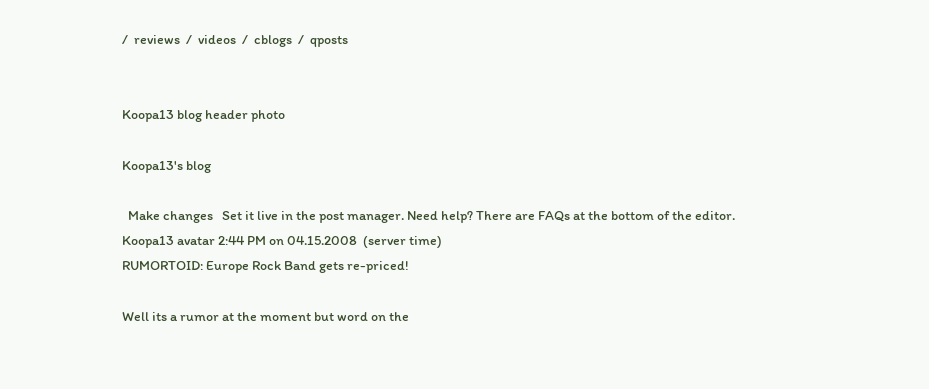/  reviews  /  videos  /  cblogs  /  qposts


Koopa13 blog header photo

Koopa13's blog

  Make changes   Set it live in the post manager. Need help? There are FAQs at the bottom of the editor.
Koopa13 avatar 2:44 PM on 04.15.2008  (server time)
RUMORTOID: Europe Rock Band gets re-priced!

Well its a rumor at the moment but word on the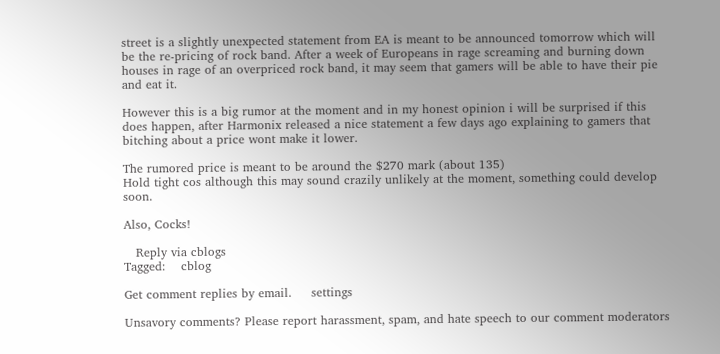street is a slightly unexpected statement from EA is meant to be announced tomorrow which will be the re-pricing of rock band. After a week of Europeans in rage screaming and burning down houses in rage of an overpriced rock band, it may seem that gamers will be able to have their pie and eat it.

However this is a big rumor at the moment and in my honest opinion i will be surprised if this does happen, after Harmonix released a nice statement a few days ago explaining to gamers that bitching about a price wont make it lower.

The rumored price is meant to be around the $270 mark (about 135)
Hold tight cos although this may sound crazily unlikely at the moment, something could develop soon.

Also, Cocks!

   Reply via cblogs
Tagged:    cblog

Get comment replies by email.     settings

Unsavory comments? Please report harassment, spam, and hate speech to our comment moderators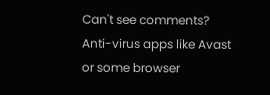Can't see comments? Anti-virus apps like Avast or some browser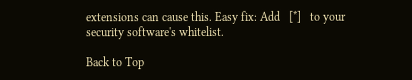extensions can cause this. Easy fix: Add   [*]   to your security software's whitelist.

Back to Top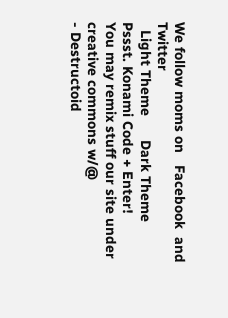We follow moms on   Facebook  and   Twitter
  Light Theme      Dark Theme
Pssst. Konami Code + Enter!
You may remix stuff our site under creative commons w/@
- Destructoid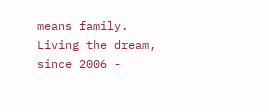means family. Living the dream, since 2006 -